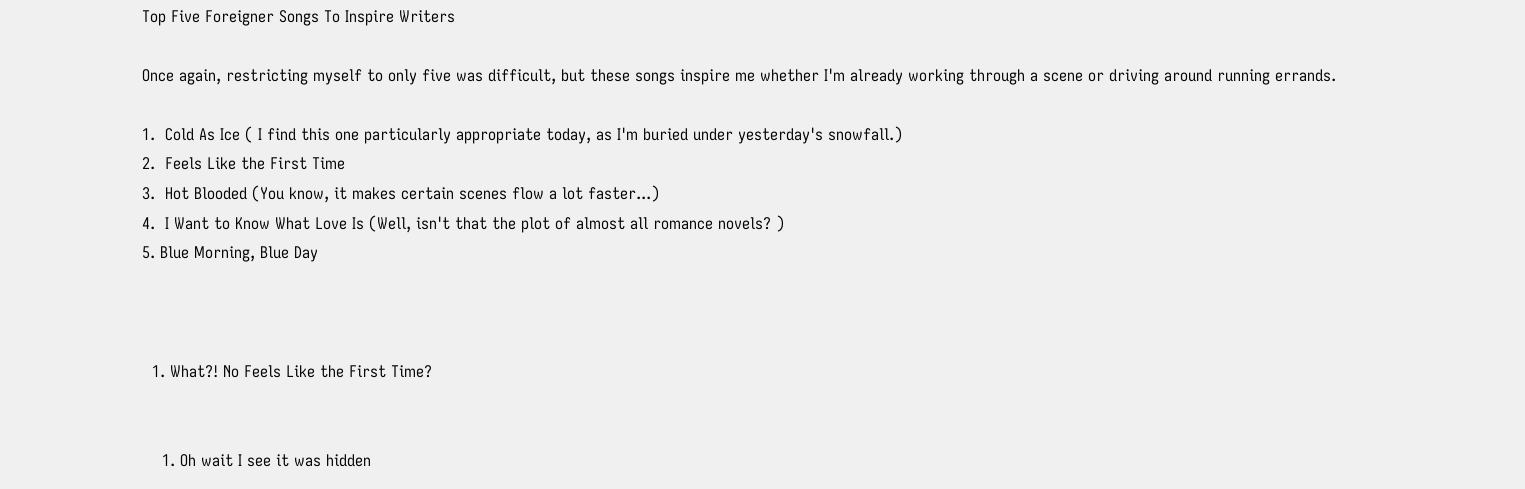Top Five Foreigner Songs To Inspire Writers

Once again, restricting myself to only five was difficult, but these songs inspire me whether I'm already working through a scene or driving around running errands.

1.  Cold As Ice ( I find this one particularly appropriate today, as I'm buried under yesterday's snowfall.)
2.  Feels Like the First Time
3.  Hot Blooded (You know, it makes certain scenes flow a lot faster...)
4.  I Want to Know What Love Is (Well, isn't that the plot of almost all romance novels? )
5. Blue Morning, Blue Day



  1. What?! No Feels Like the First Time?


    1. Oh wait I see it was hidden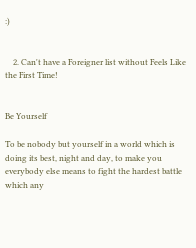:)


    2. Can't have a Foreigner list without Feels Like the First Time!


Be Yourself

To be nobody but yourself in a world which is doing its best, night and day, to make you everybody else means to fight the hardest battle which any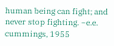human being can fight; and never stop fighting. ~e.e. cummings, 1955